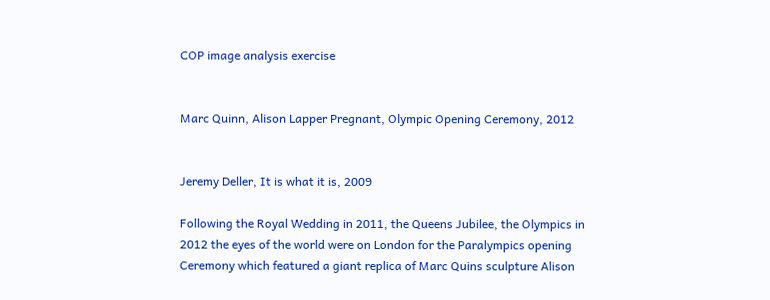COP image analysis exercise


Marc Quinn, Alison Lapper Pregnant, Olympic Opening Ceremony, 2012


Jeremy Deller, It is what it is, 2009

Following the Royal Wedding in 2011, the Queens Jubilee, the Olympics in 2012 the eyes of the world were on London for the Paralympics opening Ceremony which featured a giant replica of Marc Quins sculpture Alison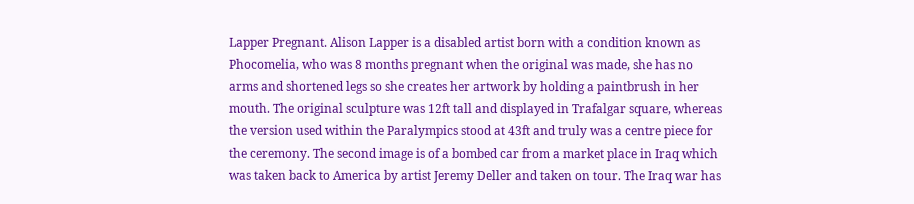Lapper Pregnant. Alison Lapper is a disabled artist born with a condition known as Phocomelia, who was 8 months pregnant when the original was made, she has no arms and shortened legs so she creates her artwork by holding a paintbrush in her mouth. The original sculpture was 12ft tall and displayed in Trafalgar square, whereas the version used within the Paralympics stood at 43ft and truly was a centre piece for the ceremony. The second image is of a bombed car from a market place in Iraq which was taken back to America by artist Jeremy Deller and taken on tour. The Iraq war has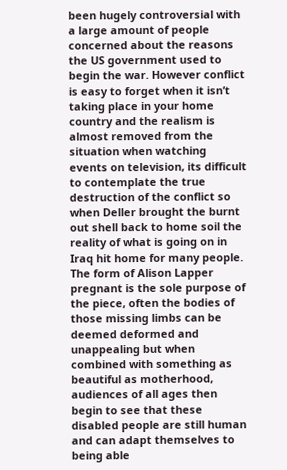been hugely controversial with a large amount of people concerned about the reasons the US government used to begin the war. However conflict is easy to forget when it isn’t taking place in your home country and the realism is almost removed from the situation when watching events on television, its difficult to contemplate the true destruction of the conflict so when Deller brought the burnt out shell back to home soil the reality of what is going on in Iraq hit home for many people.
The form of Alison Lapper pregnant is the sole purpose of the piece, often the bodies of those missing limbs can be deemed deformed and unappealing but when combined with something as beautiful as motherhood, audiences of all ages then begin to see that these disabled people are still human and can adapt themselves to being able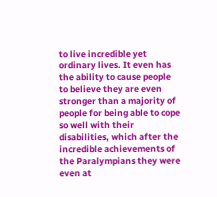to live incredible yet ordinary lives. It even has the ability to cause people to believe they are even stronger than a majority of people for being able to cope so well with their disabilities, which after the incredible achievements of the Paralympians they were even at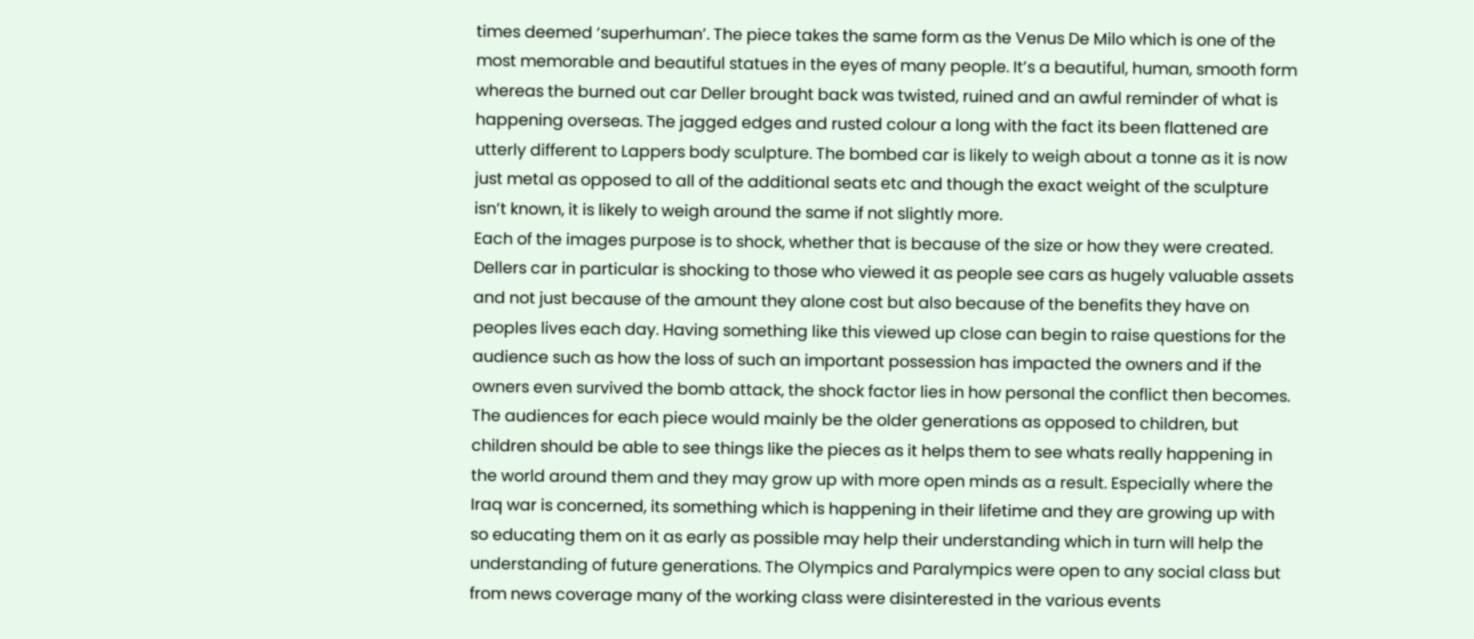times deemed ‘superhuman’. The piece takes the same form as the Venus De Milo which is one of the most memorable and beautiful statues in the eyes of many people. It’s a beautiful, human, smooth form whereas the burned out car Deller brought back was twisted, ruined and an awful reminder of what is happening overseas. The jagged edges and rusted colour a long with the fact its been flattened are utterly different to Lappers body sculpture. The bombed car is likely to weigh about a tonne as it is now just metal as opposed to all of the additional seats etc and though the exact weight of the sculpture isn’t known, it is likely to weigh around the same if not slightly more.
Each of the images purpose is to shock, whether that is because of the size or how they were created. Dellers car in particular is shocking to those who viewed it as people see cars as hugely valuable assets and not just because of the amount they alone cost but also because of the benefits they have on peoples lives each day. Having something like this viewed up close can begin to raise questions for the audience such as how the loss of such an important possession has impacted the owners and if the owners even survived the bomb attack, the shock factor lies in how personal the conflict then becomes.
The audiences for each piece would mainly be the older generations as opposed to children, but children should be able to see things like the pieces as it helps them to see whats really happening in the world around them and they may grow up with more open minds as a result. Especially where the Iraq war is concerned, its something which is happening in their lifetime and they are growing up with so educating them on it as early as possible may help their understanding which in turn will help the understanding of future generations. The Olympics and Paralympics were open to any social class but from news coverage many of the working class were disinterested in the various events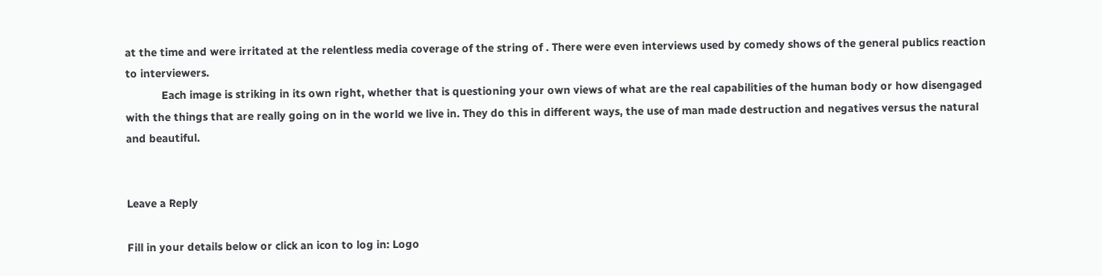at the time and were irritated at the relentless media coverage of the string of . There were even interviews used by comedy shows of the general publics reaction to interviewers.
            Each image is striking in its own right, whether that is questioning your own views of what are the real capabilities of the human body or how disengaged with the things that are really going on in the world we live in. They do this in different ways, the use of man made destruction and negatives versus the natural and beautiful.


Leave a Reply

Fill in your details below or click an icon to log in: Logo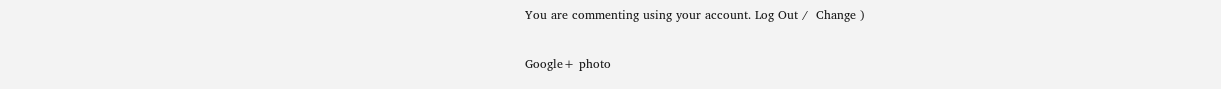You are commenting using your account. Log Out /  Change )

Google+ photo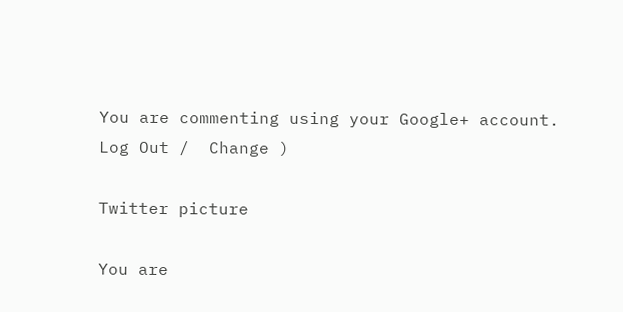You are commenting using your Google+ account. Log Out /  Change )

Twitter picture

You are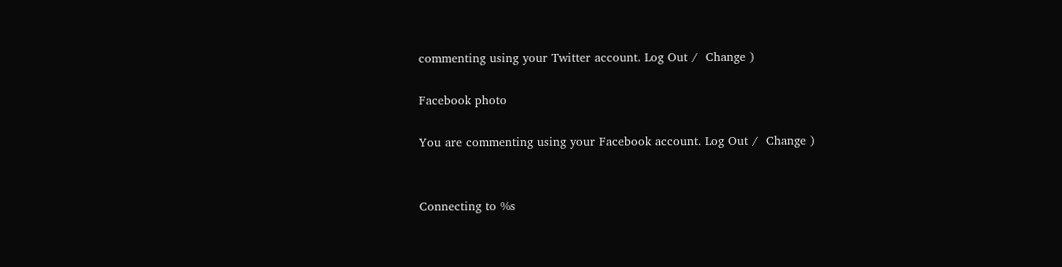commenting using your Twitter account. Log Out /  Change )

Facebook photo

You are commenting using your Facebook account. Log Out /  Change )


Connecting to %s